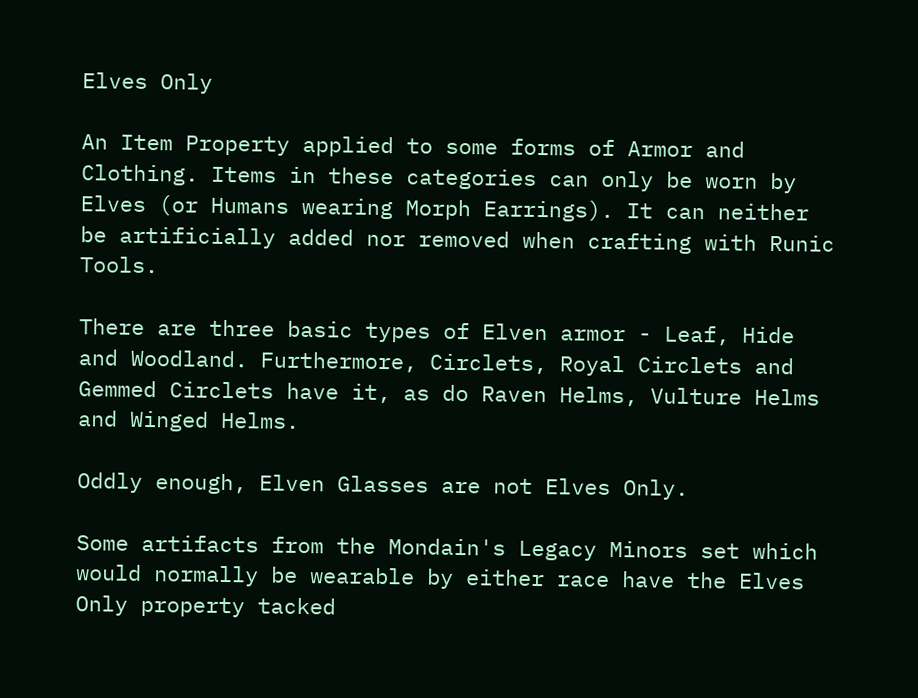Elves Only

An Item Property applied to some forms of Armor and Clothing. Items in these categories can only be worn by Elves (or Humans wearing Morph Earrings). It can neither be artificially added nor removed when crafting with Runic Tools.

There are three basic types of Elven armor - Leaf, Hide and Woodland. Furthermore, Circlets, Royal Circlets and Gemmed Circlets have it, as do Raven Helms, Vulture Helms and Winged Helms.

Oddly enough, Elven Glasses are not Elves Only.

Some artifacts from the Mondain's Legacy Minors set which would normally be wearable by either race have the Elves Only property tacked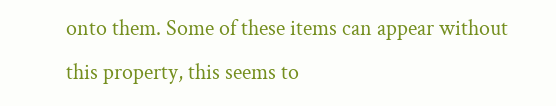onto them. Some of these items can appear without this property, this seems to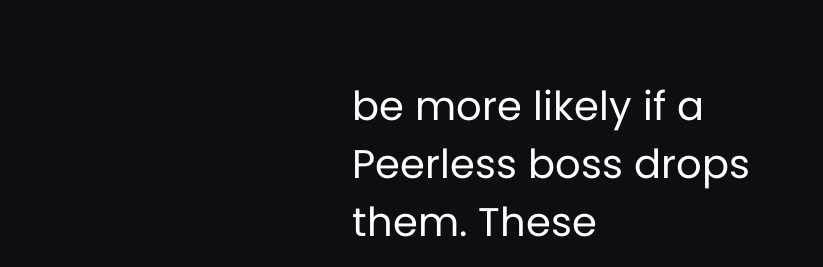be more likely if a Peerless boss drops them. These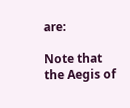are:

Note that the Aegis of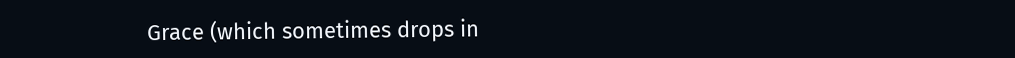Grace (which sometimes drops in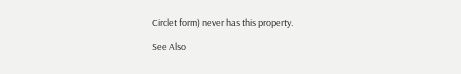Circlet form) never has this property.

See Also